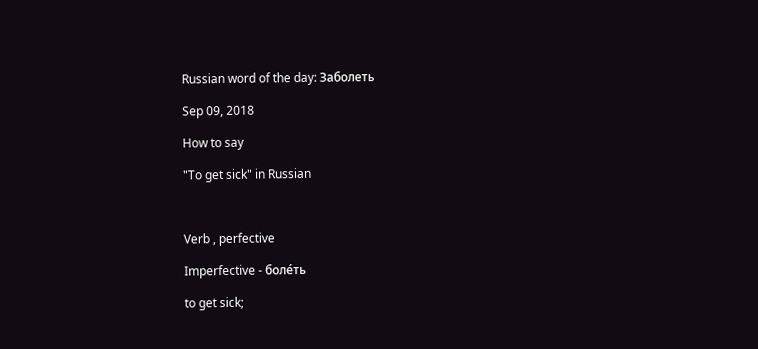Russian word of the day: Заболеть

Sep 09, 2018

How to say

"To get sick" in Russian



Verb , perfective

Imperfective - боле́ть

to get sick;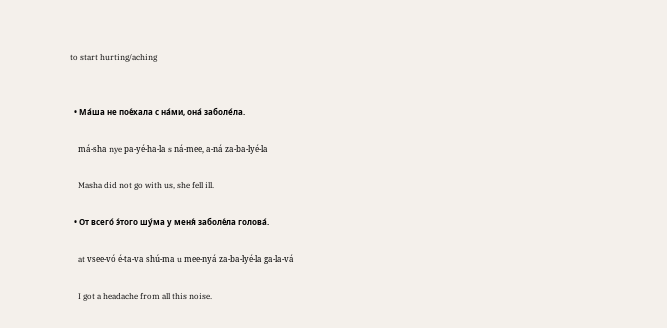to start hurting/aching


  • Ма́ша не пое́хала с на́ми, она́ заболе́ла.

    má-sha nye pa-yé-ha-la s ná-mee, a-ná za-ba-lyé-la

    Masha did not go with us, she fell ill.

  • От всего́ э́того шу́ма у меня́ заболе́ла голова́.

    at vsee-vó é-ta-va shú-ma u mee-nyá za-ba-lyé-la ga-la-vá

    I got a headache from all this noise.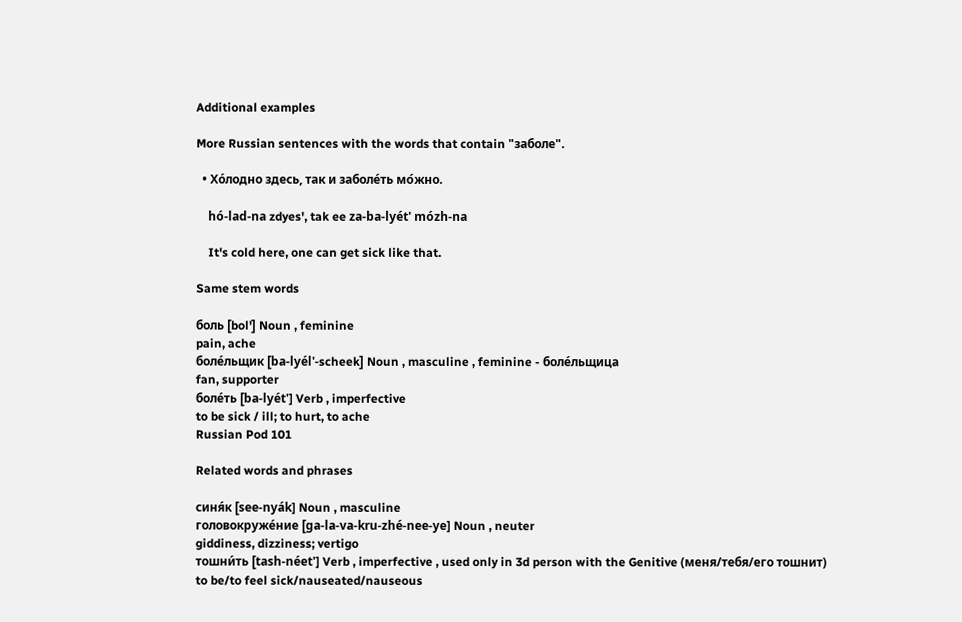Additional examples

More Russian sentences with the words that contain "заболе".

  • Хо́лодно здесь, так и заболе́ть мо́жно.

    hó-lad-na zdyes', tak ee za-ba-lyét' mózh-na

    It's cold here, one can get sick like that.

Same stem words

боль [bol'] Noun , feminine
pain, ache
боле́льщик [ba-lyél'-scheek] Noun , masculine , feminine - боле́льщица
fan, supporter
боле́ть [ba-lyét'] Verb , imperfective
to be sick / ill; to hurt, to ache
Russian Pod 101

Related words and phrases

синя́к [see-nyák] Noun , masculine
головокруже́ние [ga-la-va-kru-zhé-nee-ye] Noun , neuter
giddiness, dizziness; vertigo
тошни́ть [tash-néet'] Verb , imperfective , used only in 3d person with the Genitive (меня/тебя/его тошнит)
to be/to feel sick/nauseated/nauseous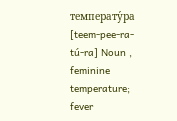температу́ра [teem-pee-ra-tú-ra] Noun , feminine
temperature; fever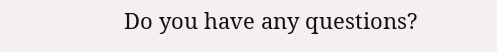Do you have any questions?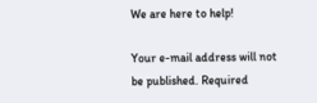We are here to help!

Your e-mail address will not be published. Required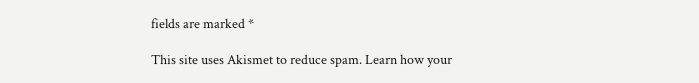fields are marked *

This site uses Akismet to reduce spam. Learn how your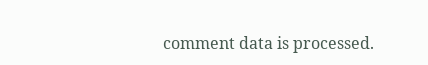comment data is processed.